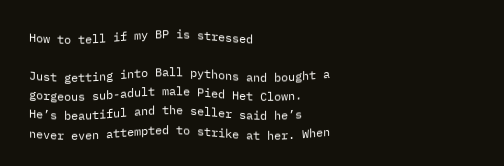How to tell if my BP is stressed

Just getting into Ball pythons and bought a gorgeous sub-adult male Pied Het Clown. He’s beautiful and the seller said he’s never even attempted to strike at her. When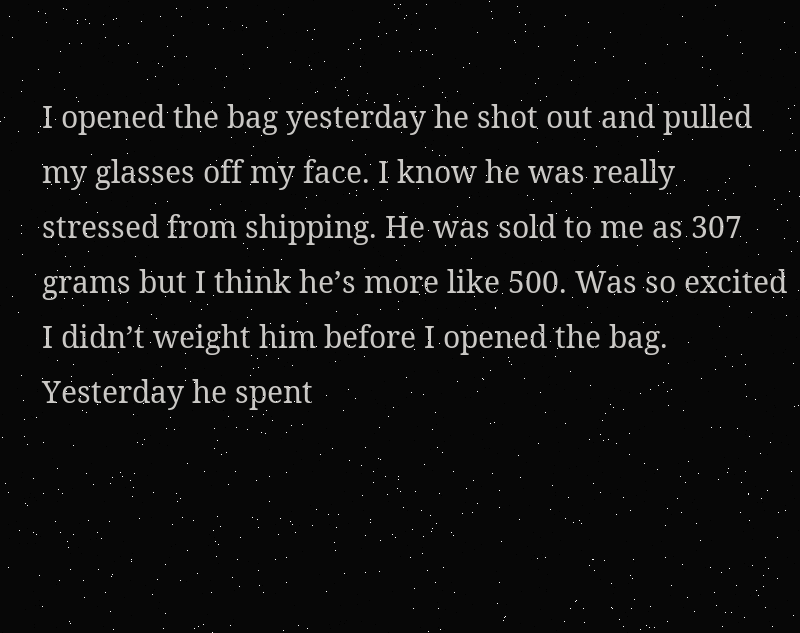I opened the bag yesterday he shot out and pulled my glasses off my face. I know he was really stressed from shipping. He was sold to me as 307 grams but I think he’s more like 500. Was so excited I didn’t weight him before I opened the bag. Yesterday he spent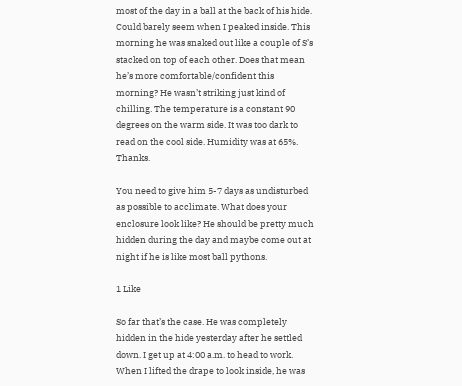most of the day in a ball at the back of his hide. Could barely seem when I peaked inside. This morning he was snaked out like a couple of S’s stacked on top of each other. Does that mean he’s more comfortable/confident this morning? He wasn’t striking just kind of chilling. The temperature is a constant 90 degrees on the warm side. It was too dark to read on the cool side. Humidity was at 65%. Thanks.

You need to give him 5-7 days as undisturbed as possible to acclimate. What does your enclosure look like? He should be pretty much hidden during the day and maybe come out at night if he is like most ball pythons.

1 Like

So far that’s the case. He was completely hidden in the hide yesterday after he settled down. I get up at 4:00 a.m. to head to work. When I lifted the drape to look inside, he was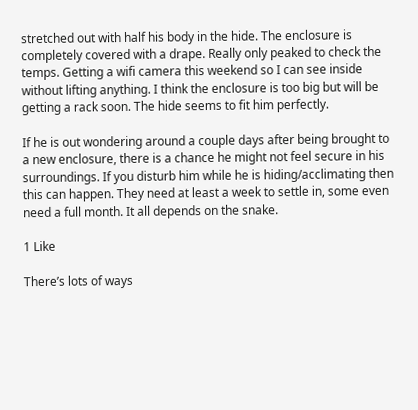stretched out with half his body in the hide. The enclosure is completely covered with a drape. Really only peaked to check the temps. Getting a wifi camera this weekend so I can see inside without lifting anything. I think the enclosure is too big but will be getting a rack soon. The hide seems to fit him perfectly.

If he is out wondering around a couple days after being brought to a new enclosure, there is a chance he might not feel secure in his surroundings. If you disturb him while he is hiding/acclimating then this can happen. They need at least a week to settle in, some even need a full month. It all depends on the snake.

1 Like

There’s lots of ways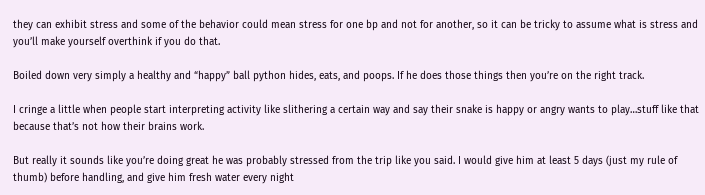they can exhibit stress and some of the behavior could mean stress for one bp and not for another, so it can be tricky to assume what is stress and you’ll make yourself overthink if you do that.

Boiled down very simply a healthy and “happy” ball python hides, eats, and poops. If he does those things then you’re on the right track.

I cringe a little when people start interpreting activity like slithering a certain way and say their snake is happy or angry wants to play…stuff like that because that’s not how their brains work.

But really it sounds like you’re doing great he was probably stressed from the trip like you said. I would give him at least 5 days (just my rule of thumb) before handling, and give him fresh water every night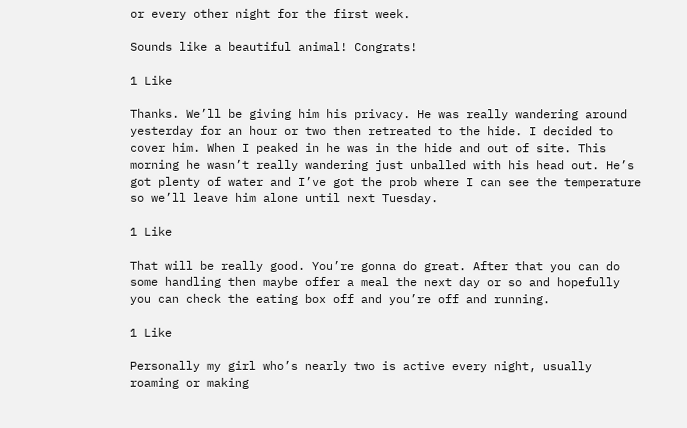or every other night for the first week.

Sounds like a beautiful animal! Congrats!

1 Like

Thanks. We’ll be giving him his privacy. He was really wandering around yesterday for an hour or two then retreated to the hide. I decided to cover him. When I peaked in he was in the hide and out of site. This morning he wasn’t really wandering just unballed with his head out. He’s got plenty of water and I’ve got the prob where I can see the temperature so we’ll leave him alone until next Tuesday.

1 Like

That will be really good. You’re gonna do great. After that you can do some handling then maybe offer a meal the next day or so and hopefully you can check the eating box off and you’re off and running.

1 Like

Personally my girl who’s nearly two is active every night, usually roaming or making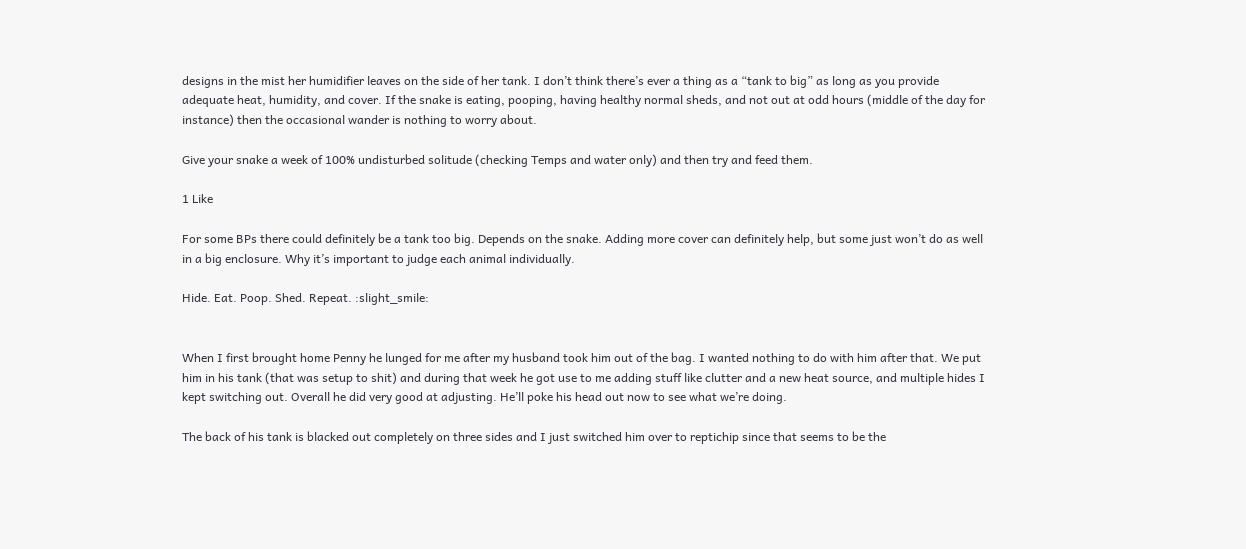designs in the mist her humidifier leaves on the side of her tank. I don’t think there’s ever a thing as a “tank to big” as long as you provide adequate heat, humidity, and cover. If the snake is eating, pooping, having healthy normal sheds, and not out at odd hours (middle of the day for instance) then the occasional wander is nothing to worry about.

Give your snake a week of 100% undisturbed solitude (checking Temps and water only) and then try and feed them.

1 Like

For some BPs there could definitely be a tank too big. Depends on the snake. Adding more cover can definitely help, but some just won’t do as well in a big enclosure. Why it’s important to judge each animal individually.

Hide. Eat. Poop. Shed. Repeat. :slight_smile:


When I first brought home Penny he lunged for me after my husband took him out of the bag. I wanted nothing to do with him after that. We put him in his tank (that was setup to shit) and during that week he got use to me adding stuff like clutter and a new heat source, and multiple hides I kept switching out. Overall he did very good at adjusting. He’ll poke his head out now to see what we’re doing.

The back of his tank is blacked out completely on three sides and I just switched him over to reptichip since that seems to be the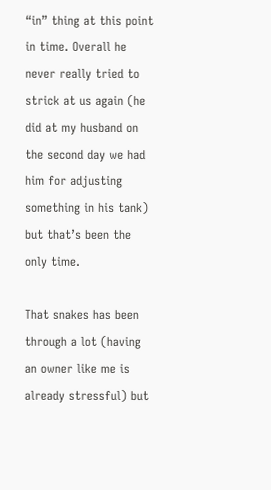“in” thing at this point in time. Overall he never really tried to strick at us again (he did at my husband on the second day we had him for adjusting something in his tank) but that’s been the only time.

That snakes has been through a lot (having an owner like me is already stressful) but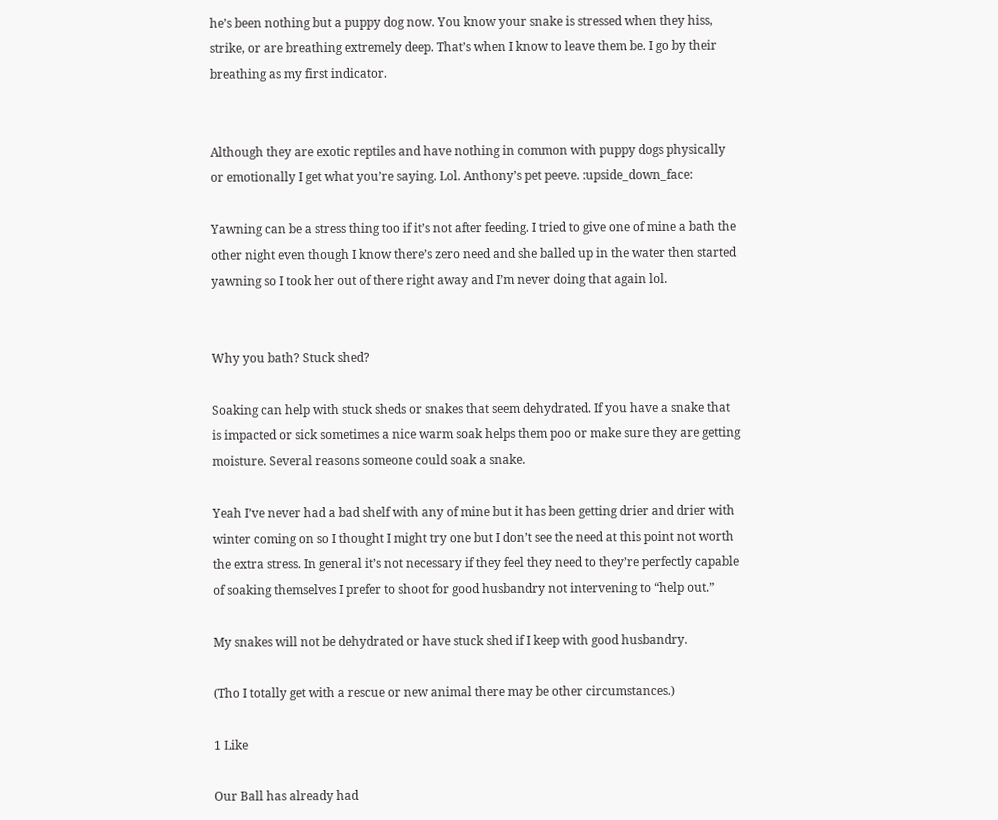he’s been nothing but a puppy dog now. You know your snake is stressed when they hiss, strike, or are breathing extremely deep. That’s when I know to leave them be. I go by their breathing as my first indicator.


Although they are exotic reptiles and have nothing in common with puppy dogs physically or emotionally I get what you’re saying. Lol. Anthony’s pet peeve. :upside_down_face:

Yawning can be a stress thing too if it’s not after feeding. I tried to give one of mine a bath the other night even though I know there’s zero need and she balled up in the water then started yawning so I took her out of there right away and I’m never doing that again lol.


Why you bath? Stuck shed?

Soaking can help with stuck sheds or snakes that seem dehydrated. If you have a snake that is impacted or sick sometimes a nice warm soak helps them poo or make sure they are getting moisture. Several reasons someone could soak a snake.

Yeah I’ve never had a bad shelf with any of mine but it has been getting drier and drier with winter coming on so I thought I might try one but I don’t see the need at this point not worth the extra stress. In general it’s not necessary if they feel they need to they’re perfectly capable of soaking themselves I prefer to shoot for good husbandry not intervening to “help out.”

My snakes will not be dehydrated or have stuck shed if I keep with good husbandry.

(Tho I totally get with a rescue or new animal there may be other circumstances.)

1 Like

Our Ball has already had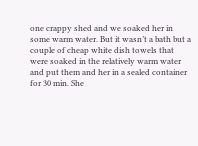one crappy shed and we soaked her in some warm water. But it wasn’t a bath but a couple of cheap white dish towels that were soaked in the relatively warm water and put them and her in a sealed container for 30 min. She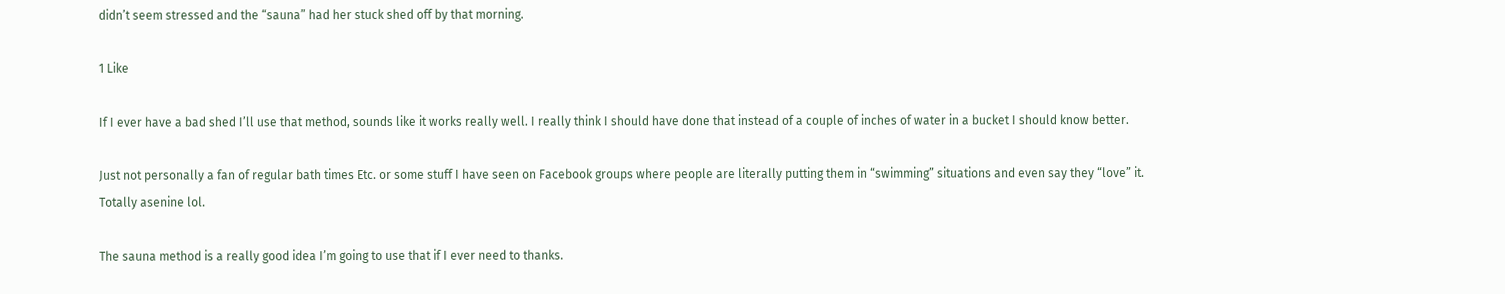didn’t seem stressed and the “sauna” had her stuck shed off by that morning.

1 Like

If I ever have a bad shed I’ll use that method, sounds like it works really well. I really think I should have done that instead of a couple of inches of water in a bucket I should know better.

Just not personally a fan of regular bath times Etc. or some stuff I have seen on Facebook groups where people are literally putting them in “swimming” situations and even say they “love” it.
Totally asenine lol.

The sauna method is a really good idea I’m going to use that if I ever need to thanks.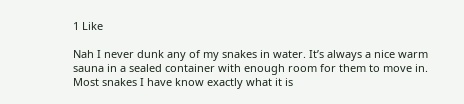1 Like

Nah I never dunk any of my snakes in water. It’s always a nice warm sauna in a sealed container with enough room for them to move in. Most snakes I have know exactly what it is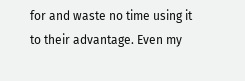for and waste no time using it to their advantage. Even my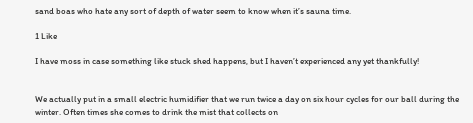sand boas who hate any sort of depth of water seem to know when it’s sauna time.

1 Like

I have moss in case something like stuck shed happens, but I haven’t experienced any yet thankfully!


We actually put in a small electric humidifier that we run twice a day on six hour cycles for our ball during the winter. Often times she comes to drink the mist that collects on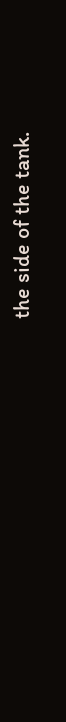the side of the tank.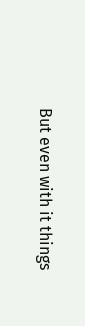But even with it things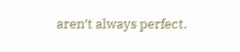aren’t always perfect.